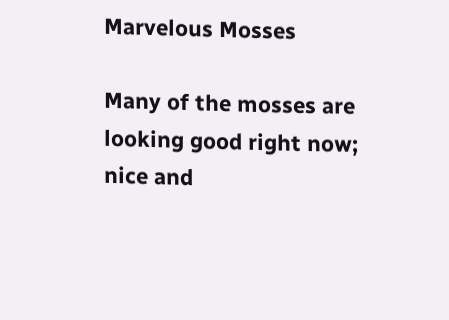Marvelous Mosses

Many of the mosses are looking good right now; nice and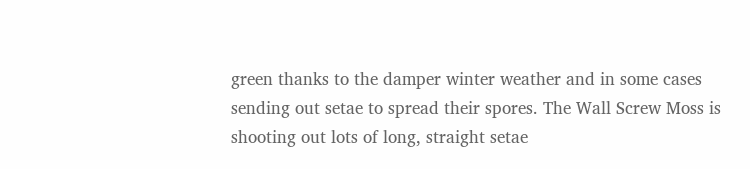green thanks to the damper winter weather and in some cases sending out setae to spread their spores. The Wall Screw Moss is shooting out lots of long, straight setae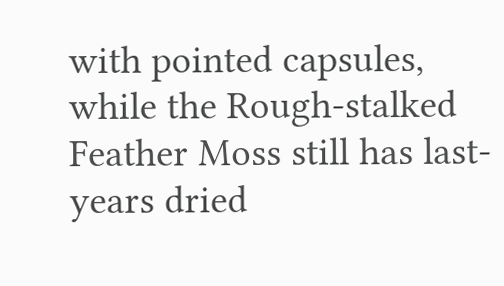with pointed capsules, while the Rough-stalked Feather Moss still has last-years dried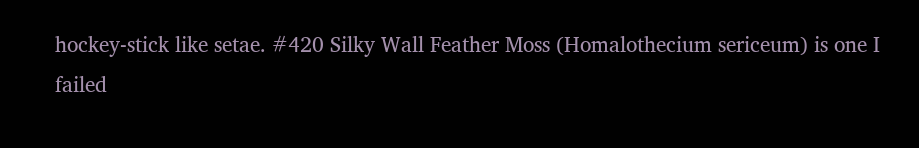hockey-stick like setae. #420 Silky Wall Feather Moss (Homalothecium sericeum) is one I failed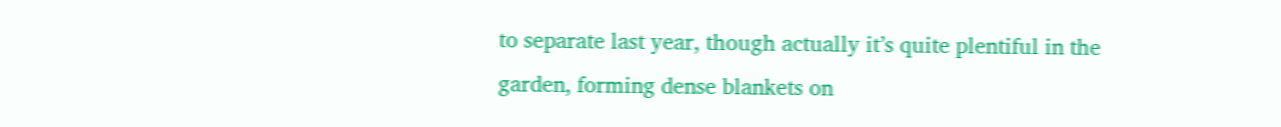to separate last year, though actually it’s quite plentiful in the garden, forming dense blankets on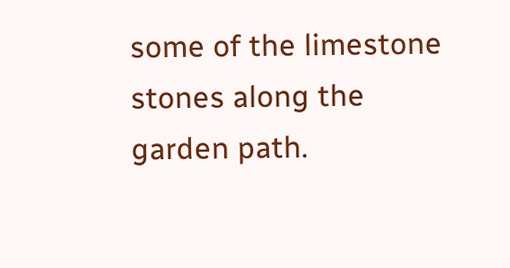some of the limestone stones along the garden path.